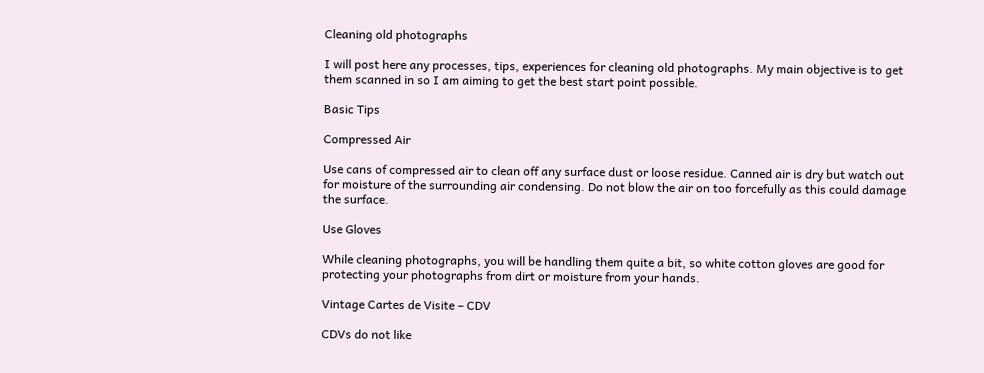Cleaning old photographs

I will post here any processes, tips, experiences for cleaning old photographs. My main objective is to get them scanned in so I am aiming to get the best start point possible.

Basic Tips

Compressed Air

Use cans of compressed air to clean off any surface dust or loose residue. Canned air is dry but watch out for moisture of the surrounding air condensing. Do not blow the air on too forcefully as this could damage the surface.

Use Gloves

While cleaning photographs, you will be handling them quite a bit, so white cotton gloves are good for protecting your photographs from dirt or moisture from your hands.

Vintage Cartes de Visite – CDV

CDVs do not like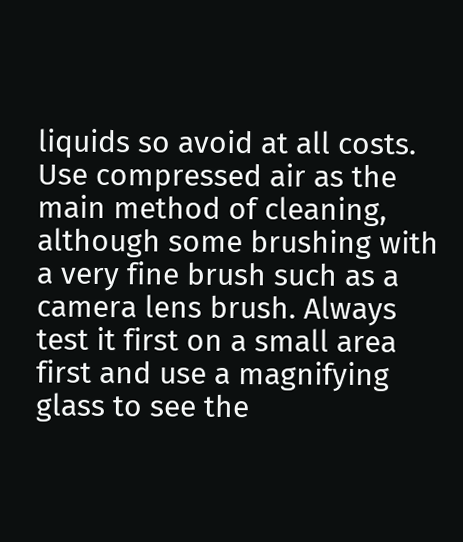liquids so avoid at all costs. Use compressed air as the main method of cleaning, although some brushing with a very fine brush such as a camera lens brush. Always test it first on a small area first and use a magnifying glass to see the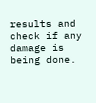results and check if any damage is being done.